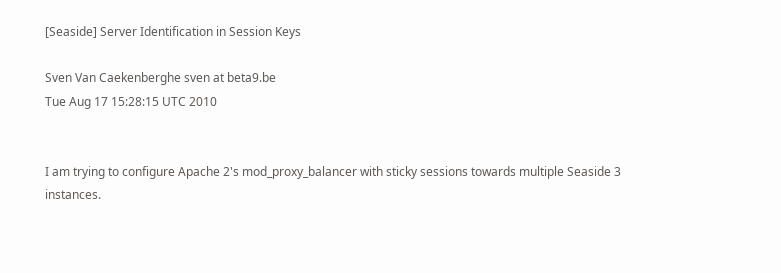[Seaside] Server Identification in Session Keys

Sven Van Caekenberghe sven at beta9.be
Tue Aug 17 15:28:15 UTC 2010


I am trying to configure Apache 2's mod_proxy_balancer with sticky sessions towards multiple Seaside 3 instances.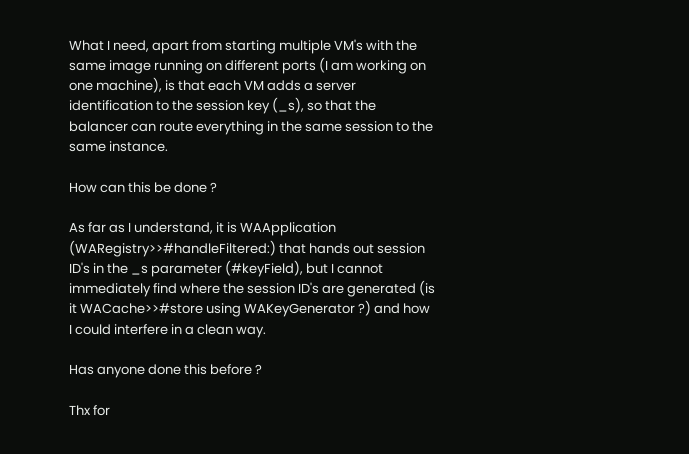What I need, apart from starting multiple VM's with the same image running on different ports (I am working on one machine), is that each VM adds a server identification to the session key (_s), so that the balancer can route everything in the same session to the same instance.

How can this be done ?

As far as I understand, it is WAApplication (WARegistry>>#handleFiltered:) that hands out session ID's in the _s parameter (#keyField), but I cannot immediately find where the session ID's are generated (is it WACache>>#store using WAKeyGenerator ?) and how I could interfere in a clean way.

Has anyone done this before ?

Thx for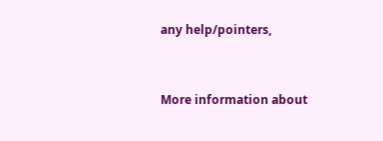any help/pointers,


More information about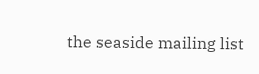the seaside mailing list